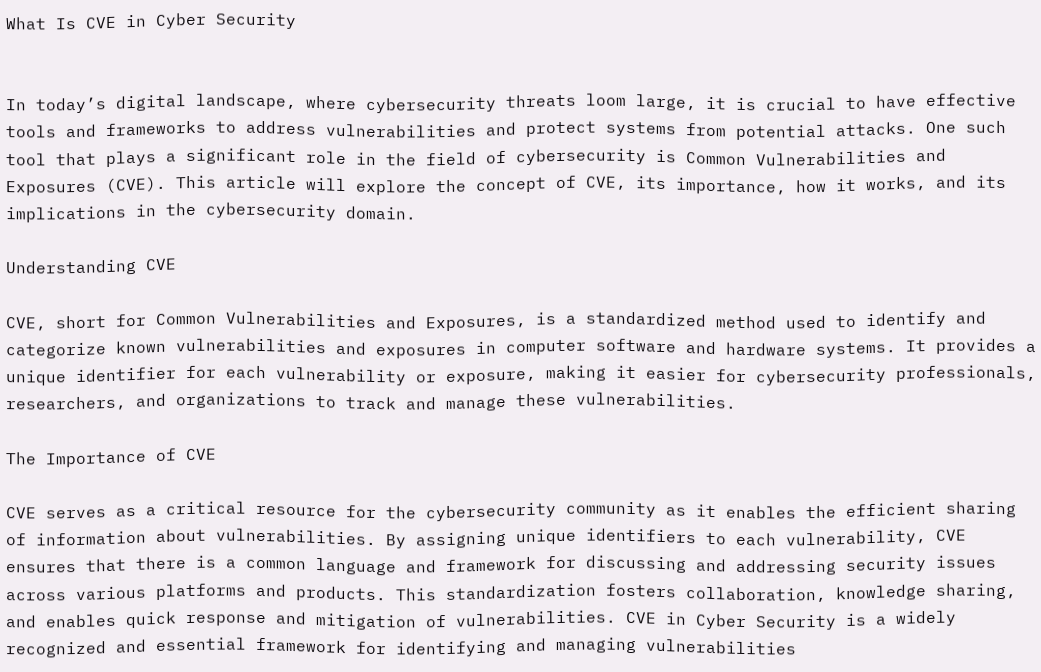What Is CVE in Cyber Security


In today’s digital landscape, where cybersecurity threats loom large, it is crucial to have effective tools and frameworks to address vulnerabilities and protect systems from potential attacks. One such tool that plays a significant role in the field of cybersecurity is Common Vulnerabilities and Exposures (CVE). This article will explore the concept of CVE, its importance, how it works, and its implications in the cybersecurity domain.

Understanding CVE

CVE, short for Common Vulnerabilities and Exposures, is a standardized method used to identify and categorize known vulnerabilities and exposures in computer software and hardware systems. It provides a unique identifier for each vulnerability or exposure, making it easier for cybersecurity professionals, researchers, and organizations to track and manage these vulnerabilities.

The Importance of CVE

CVE serves as a critical resource for the cybersecurity community as it enables the efficient sharing of information about vulnerabilities. By assigning unique identifiers to each vulnerability, CVE ensures that there is a common language and framework for discussing and addressing security issues across various platforms and products. This standardization fosters collaboration, knowledge sharing, and enables quick response and mitigation of vulnerabilities. CVE in Cyber Security is a widely recognized and essential framework for identifying and managing vulnerabilities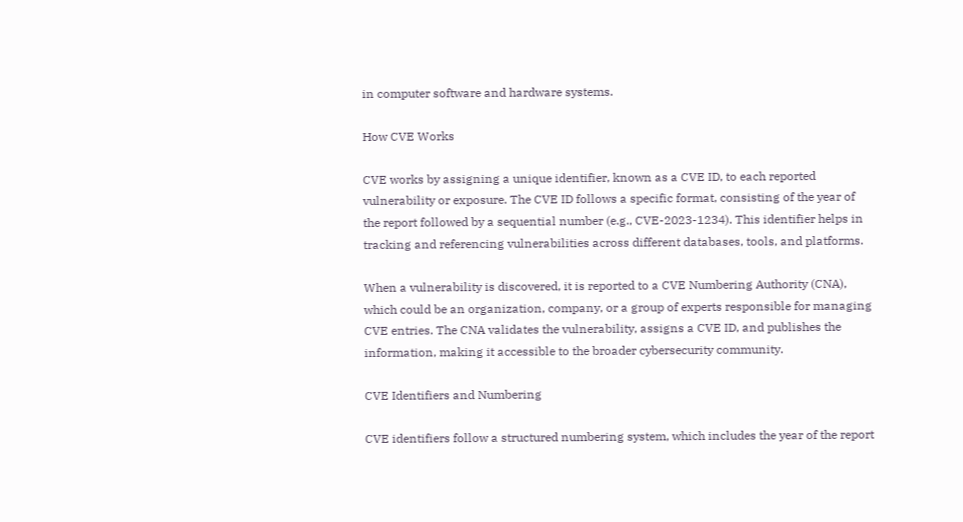in computer software and hardware systems.

How CVE Works

CVE works by assigning a unique identifier, known as a CVE ID, to each reported vulnerability or exposure. The CVE ID follows a specific format, consisting of the year of the report followed by a sequential number (e.g., CVE-2023-1234). This identifier helps in tracking and referencing vulnerabilities across different databases, tools, and platforms.

When a vulnerability is discovered, it is reported to a CVE Numbering Authority (CNA), which could be an organization, company, or a group of experts responsible for managing CVE entries. The CNA validates the vulnerability, assigns a CVE ID, and publishes the information, making it accessible to the broader cybersecurity community.

CVE Identifiers and Numbering

CVE identifiers follow a structured numbering system, which includes the year of the report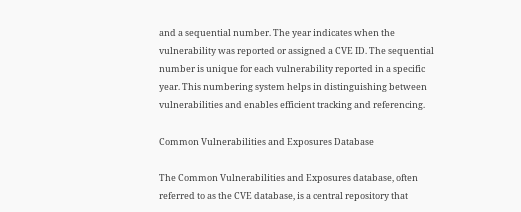and a sequential number. The year indicates when the vulnerability was reported or assigned a CVE ID. The sequential number is unique for each vulnerability reported in a specific year. This numbering system helps in distinguishing between vulnerabilities and enables efficient tracking and referencing.

Common Vulnerabilities and Exposures Database

The Common Vulnerabilities and Exposures database, often referred to as the CVE database, is a central repository that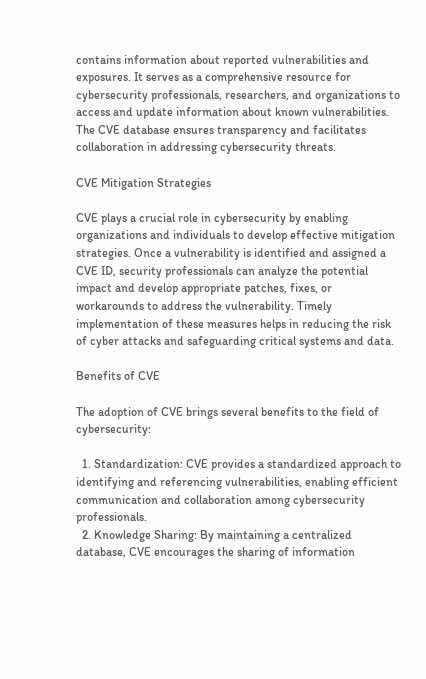contains information about reported vulnerabilities and exposures. It serves as a comprehensive resource for cybersecurity professionals, researchers, and organizations to access and update information about known vulnerabilities. The CVE database ensures transparency and facilitates collaboration in addressing cybersecurity threats.

CVE Mitigation Strategies

CVE plays a crucial role in cybersecurity by enabling organizations and individuals to develop effective mitigation strategies. Once a vulnerability is identified and assigned a CVE ID, security professionals can analyze the potential impact and develop appropriate patches, fixes, or workarounds to address the vulnerability. Timely implementation of these measures helps in reducing the risk of cyber attacks and safeguarding critical systems and data.

Benefits of CVE

The adoption of CVE brings several benefits to the field of cybersecurity:

  1. Standardization: CVE provides a standardized approach to identifying and referencing vulnerabilities, enabling efficient communication and collaboration among cybersecurity professionals.
  2. Knowledge Sharing: By maintaining a centralized database, CVE encourages the sharing of information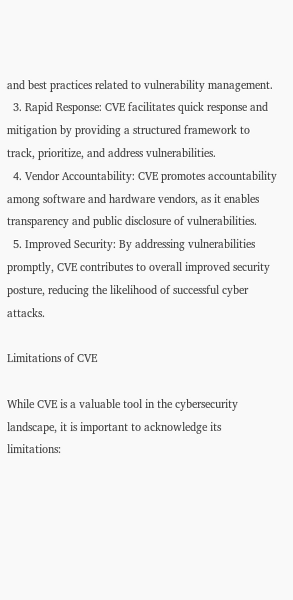and best practices related to vulnerability management.
  3. Rapid Response: CVE facilitates quick response and mitigation by providing a structured framework to track, prioritize, and address vulnerabilities.
  4. Vendor Accountability: CVE promotes accountability among software and hardware vendors, as it enables transparency and public disclosure of vulnerabilities.
  5. Improved Security: By addressing vulnerabilities promptly, CVE contributes to overall improved security posture, reducing the likelihood of successful cyber attacks.

Limitations of CVE

While CVE is a valuable tool in the cybersecurity landscape, it is important to acknowledge its limitations: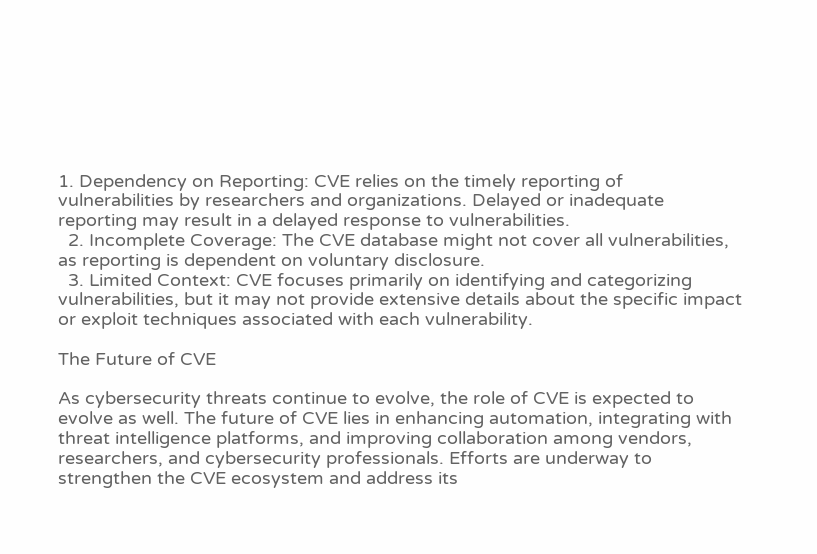1. Dependency on Reporting: CVE relies on the timely reporting of vulnerabilities by researchers and organizations. Delayed or inadequate reporting may result in a delayed response to vulnerabilities.
  2. Incomplete Coverage: The CVE database might not cover all vulnerabilities, as reporting is dependent on voluntary disclosure.
  3. Limited Context: CVE focuses primarily on identifying and categorizing vulnerabilities, but it may not provide extensive details about the specific impact or exploit techniques associated with each vulnerability.

The Future of CVE

As cybersecurity threats continue to evolve, the role of CVE is expected to evolve as well. The future of CVE lies in enhancing automation, integrating with threat intelligence platforms, and improving collaboration among vendors, researchers, and cybersecurity professionals. Efforts are underway to strengthen the CVE ecosystem and address its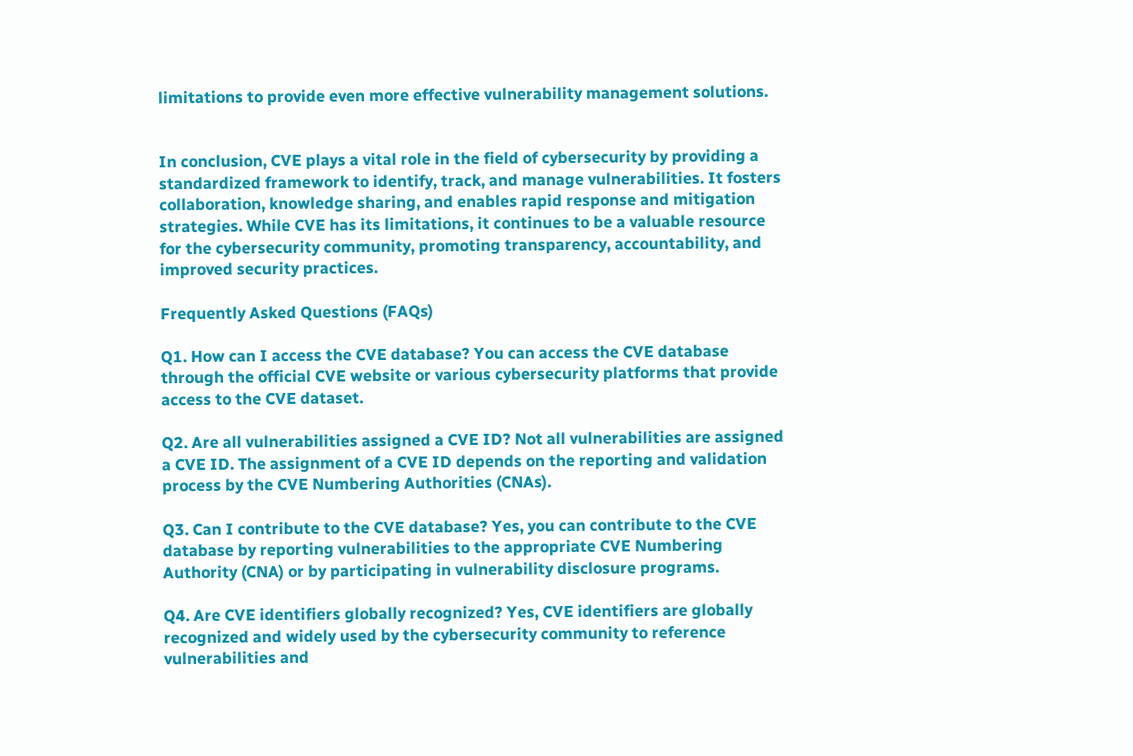limitations to provide even more effective vulnerability management solutions.


In conclusion, CVE plays a vital role in the field of cybersecurity by providing a standardized framework to identify, track, and manage vulnerabilities. It fosters collaboration, knowledge sharing, and enables rapid response and mitigation strategies. While CVE has its limitations, it continues to be a valuable resource for the cybersecurity community, promoting transparency, accountability, and improved security practices.

Frequently Asked Questions (FAQs)

Q1. How can I access the CVE database? You can access the CVE database through the official CVE website or various cybersecurity platforms that provide access to the CVE dataset.

Q2. Are all vulnerabilities assigned a CVE ID? Not all vulnerabilities are assigned a CVE ID. The assignment of a CVE ID depends on the reporting and validation process by the CVE Numbering Authorities (CNAs).

Q3. Can I contribute to the CVE database? Yes, you can contribute to the CVE database by reporting vulnerabilities to the appropriate CVE Numbering Authority (CNA) or by participating in vulnerability disclosure programs.

Q4. Are CVE identifiers globally recognized? Yes, CVE identifiers are globally recognized and widely used by the cybersecurity community to reference vulnerabilities and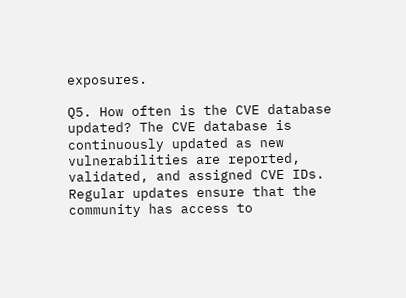exposures.

Q5. How often is the CVE database updated? The CVE database is continuously updated as new vulnerabilities are reported, validated, and assigned CVE IDs. Regular updates ensure that the community has access to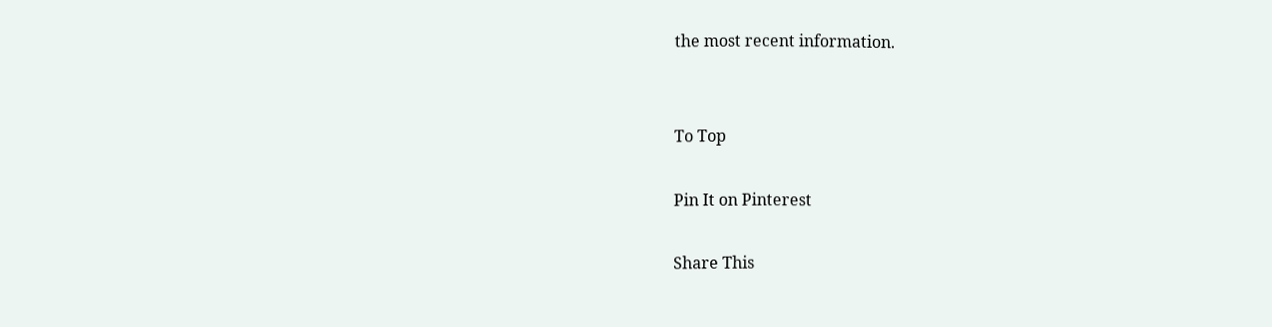the most recent information.


To Top

Pin It on Pinterest

Share This